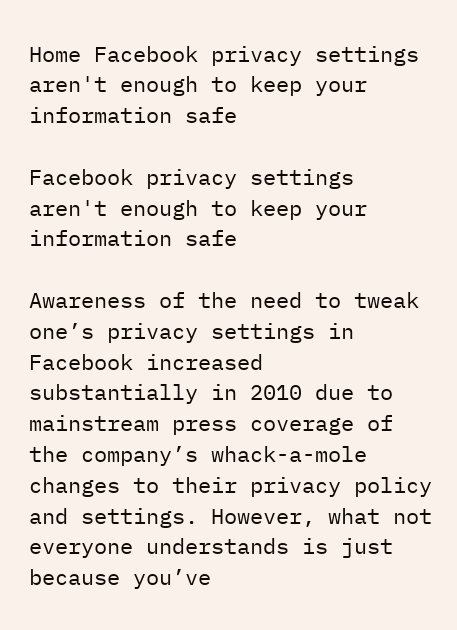Home Facebook privacy settings aren't enough to keep your information safe

Facebook privacy settings aren't enough to keep your information safe

Awareness of the need to tweak one’s privacy settings in Facebook increased substantially in 2010 due to mainstream press coverage of the company’s whack-a-mole changes to their privacy policy and settings. However, what not everyone understands is just because you’ve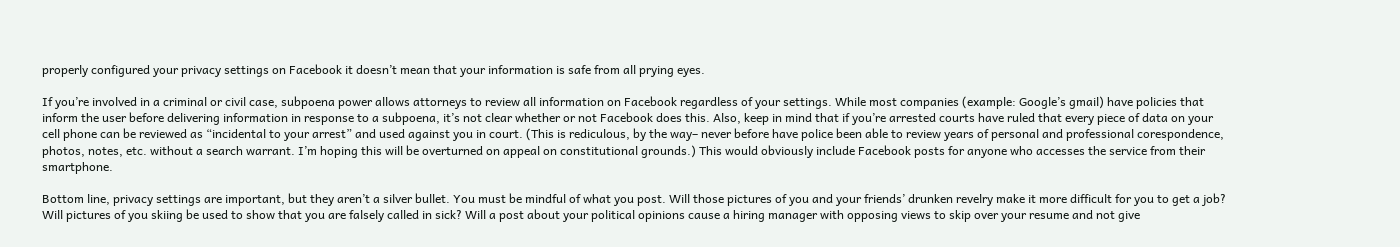properly configured your privacy settings on Facebook it doesn’t mean that your information is safe from all prying eyes.

If you’re involved in a criminal or civil case, subpoena power allows attorneys to review all information on Facebook regardless of your settings. While most companies (example: Google’s gmail) have policies that inform the user before delivering information in response to a subpoena, it’s not clear whether or not Facebook does this. Also, keep in mind that if you’re arrested courts have ruled that every piece of data on your cell phone can be reviewed as “incidental to your arrest” and used against you in court. (This is rediculous, by the way– never before have police been able to review years of personal and professional corespondence, photos, notes, etc. without a search warrant. I’m hoping this will be overturned on appeal on constitutional grounds.) This would obviously include Facebook posts for anyone who accesses the service from their smartphone.

Bottom line, privacy settings are important, but they aren’t a silver bullet. You must be mindful of what you post. Will those pictures of you and your friends’ drunken revelry make it more difficult for you to get a job? Will pictures of you skiing be used to show that you are falsely called in sick? Will a post about your political opinions cause a hiring manager with opposing views to skip over your resume and not give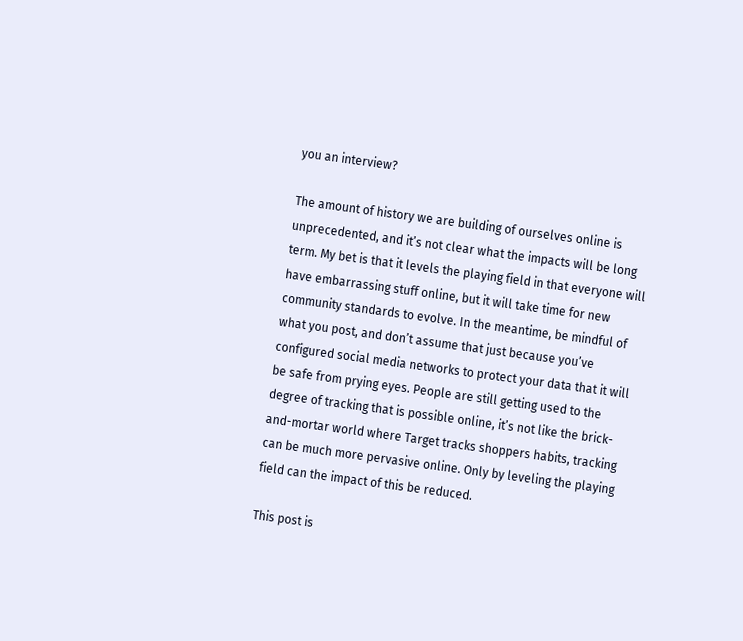you an interview?

The amount of history we are building of ourselves online is unprecedented, and it’s not clear what the impacts will be long term. My bet is that it levels the playing field in that everyone will have embarrassing stuff online, but it will take time for new community standards to evolve. In the meantime, be mindful of what you post, and don’t assume that just because you’ve configured social media networks to protect your data that it will be safe from prying eyes. People are still getting used to the degree of tracking that is possible online, it’s not like the brick-and-mortar world where Target tracks shoppers habits, tracking can be much more pervasive online. Only by leveling the playing field can the impact of this be reduced.

This post is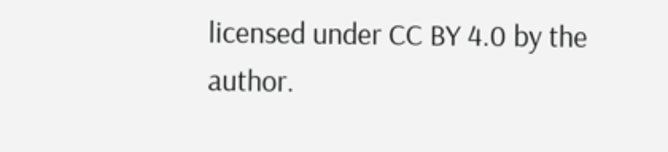licensed under CC BY 4.0 by the author.